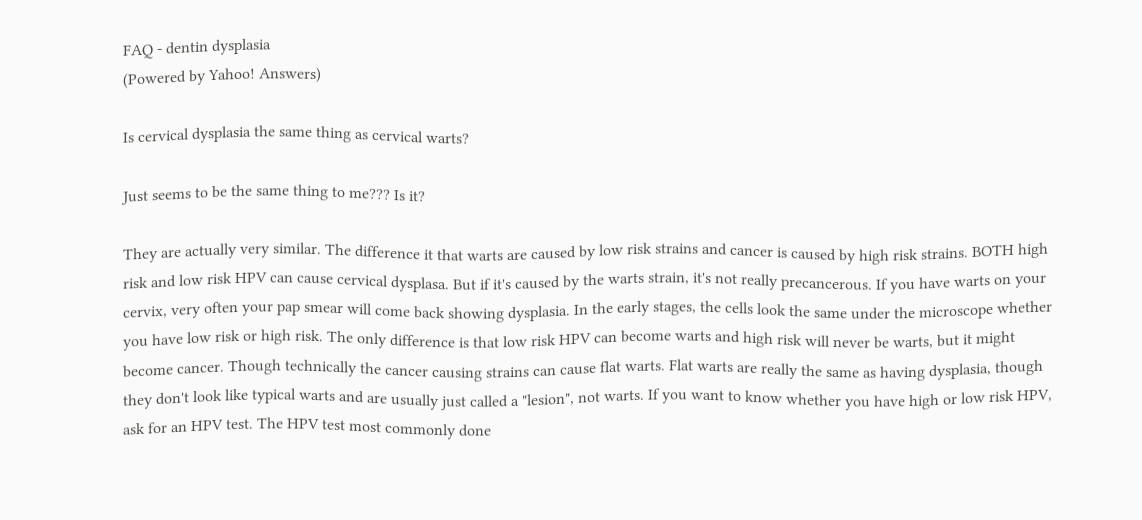FAQ - dentin dysplasia
(Powered by Yahoo! Answers)

Is cervical dysplasia the same thing as cervical warts?

Just seems to be the same thing to me??? Is it?

They are actually very similar. The difference it that warts are caused by low risk strains and cancer is caused by high risk strains. BOTH high risk and low risk HPV can cause cervical dysplasa. But if it's caused by the warts strain, it's not really precancerous. If you have warts on your cervix, very often your pap smear will come back showing dysplasia. In the early stages, the cells look the same under the microscope whether you have low risk or high risk. The only difference is that low risk HPV can become warts and high risk will never be warts, but it might become cancer. Though technically the cancer causing strains can cause flat warts. Flat warts are really the same as having dysplasia, though they don't look like typical warts and are usually just called a "lesion", not warts. If you want to know whether you have high or low risk HPV, ask for an HPV test. The HPV test most commonly done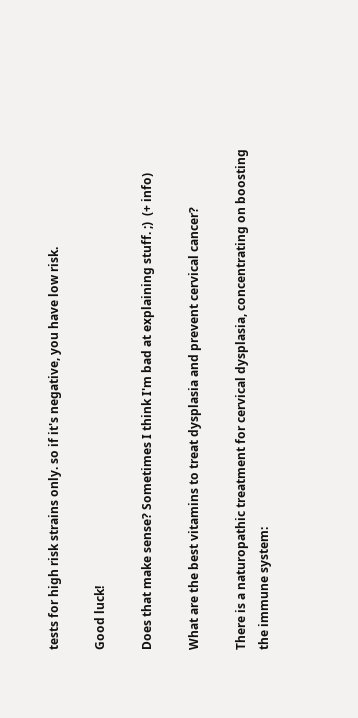tests for high risk strains only. so if it's negative, you have low risk.

Good luck!

Does that make sense? Sometimes I think I'm bad at explaining stuff. ;)  (+ info)

What are the best vitamins to treat dysplasia and prevent cervical cancer?

There is a naturopathic treatment for cervical dysplasia, concentrating on boosting the immune system: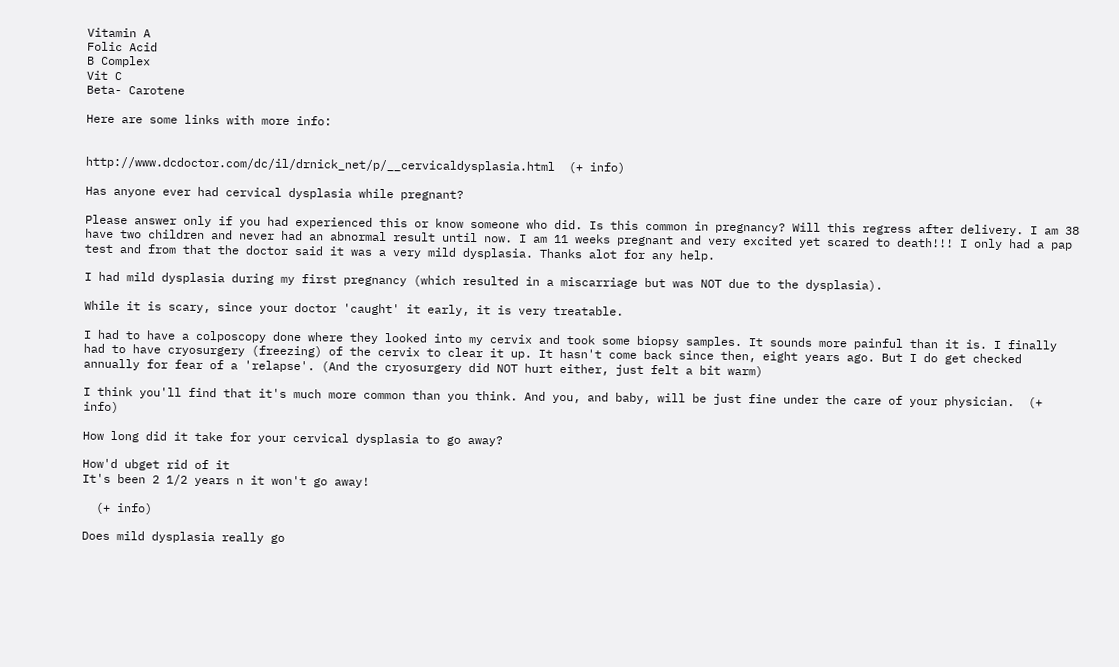Vitamin A
Folic Acid
B Complex
Vit C
Beta- Carotene

Here are some links with more info:


http://www.dcdoctor.com/dc/il/drnick_net/p/__cervicaldysplasia.html  (+ info)

Has anyone ever had cervical dysplasia while pregnant?

Please answer only if you had experienced this or know someone who did. Is this common in pregnancy? Will this regress after delivery. I am 38 have two children and never had an abnormal result until now. I am 11 weeks pregnant and very excited yet scared to death!!! I only had a pap test and from that the doctor said it was a very mild dysplasia. Thanks alot for any help.

I had mild dysplasia during my first pregnancy (which resulted in a miscarriage but was NOT due to the dysplasia).

While it is scary, since your doctor 'caught' it early, it is very treatable.

I had to have a colposcopy done where they looked into my cervix and took some biopsy samples. It sounds more painful than it is. I finally had to have cryosurgery (freezing) of the cervix to clear it up. It hasn't come back since then, eight years ago. But I do get checked annually for fear of a 'relapse'. (And the cryosurgery did NOT hurt either, just felt a bit warm)

I think you'll find that it's much more common than you think. And you, and baby, will be just fine under the care of your physician.  (+ info)

How long did it take for your cervical dysplasia to go away?

How'd ubget rid of it
It's been 2 1/2 years n it won't go away!

  (+ info)

Does mild dysplasia really go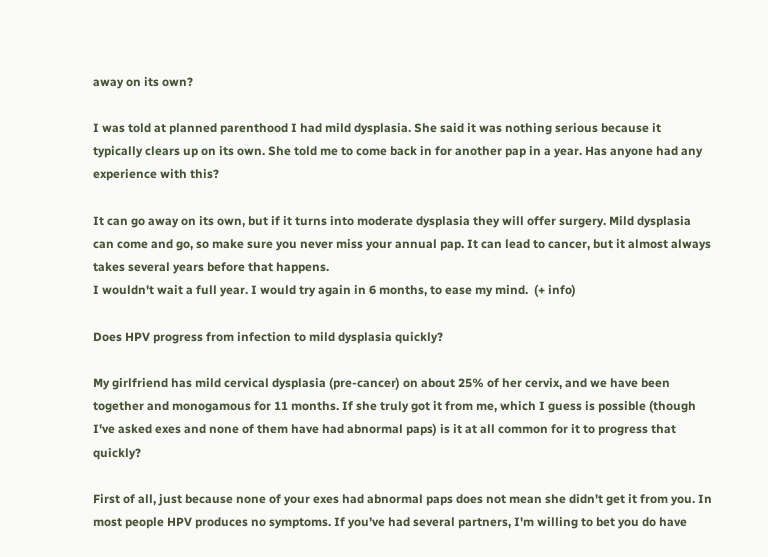away on its own?

I was told at planned parenthood I had mild dysplasia. She said it was nothing serious because it typically clears up on its own. She told me to come back in for another pap in a year. Has anyone had any experience with this?

It can go away on its own, but if it turns into moderate dysplasia they will offer surgery. Mild dysplasia can come and go, so make sure you never miss your annual pap. It can lead to cancer, but it almost always takes several years before that happens.
I wouldn't wait a full year. I would try again in 6 months, to ease my mind.  (+ info)

Does HPV progress from infection to mild dysplasia quickly?

My girlfriend has mild cervical dysplasia (pre-cancer) on about 25% of her cervix, and we have been together and monogamous for 11 months. If she truly got it from me, which I guess is possible (though I've asked exes and none of them have had abnormal paps) is it at all common for it to progress that quickly?

First of all, just because none of your exes had abnormal paps does not mean she didn't get it from you. In most people HPV produces no symptoms. If you've had several partners, I'm willing to bet you do have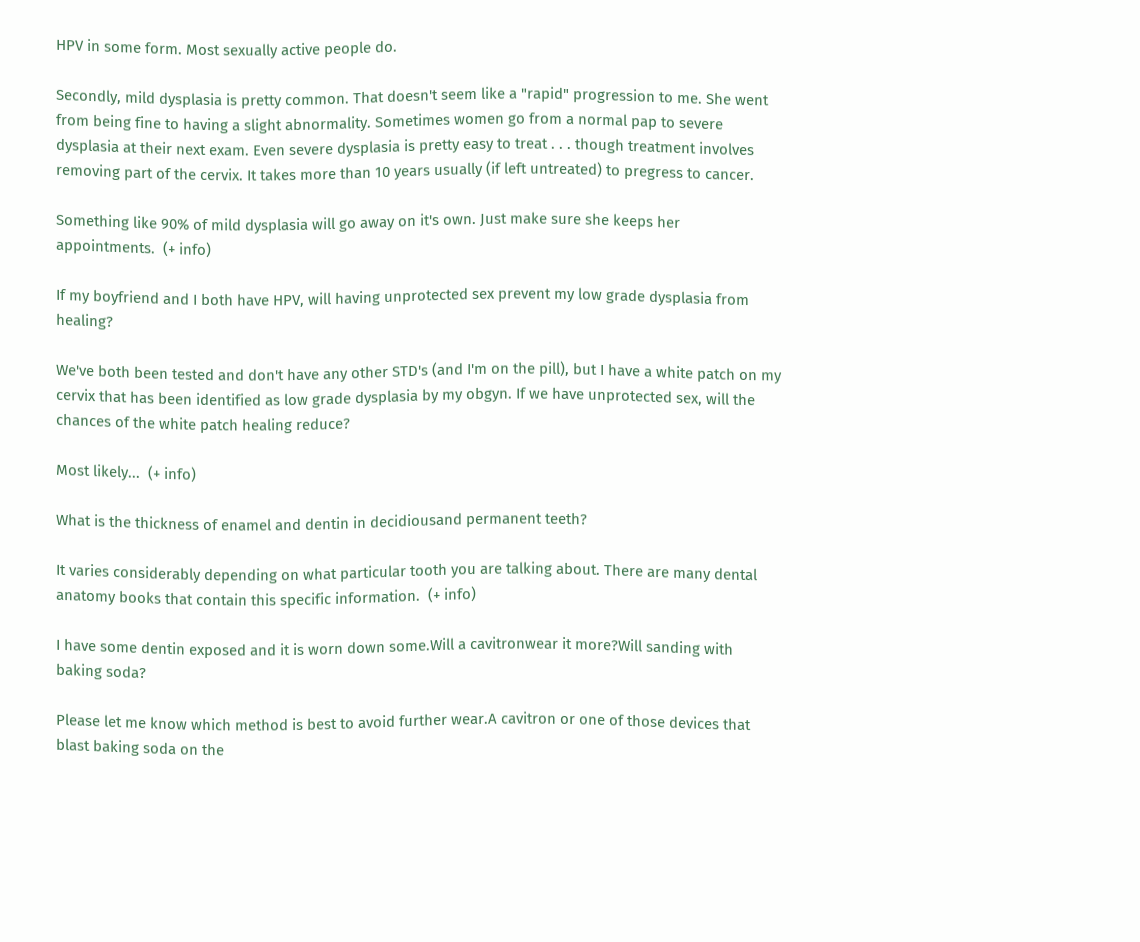HPV in some form. Most sexually active people do.

Secondly, mild dysplasia is pretty common. That doesn't seem like a "rapid" progression to me. She went from being fine to having a slight abnormality. Sometimes women go from a normal pap to severe dysplasia at their next exam. Even severe dysplasia is pretty easy to treat . . . though treatment involves removing part of the cervix. It takes more than 10 years usually (if left untreated) to pregress to cancer.

Something like 90% of mild dysplasia will go away on it's own. Just make sure she keeps her appointments.  (+ info)

If my boyfriend and I both have HPV, will having unprotected sex prevent my low grade dysplasia from healing?

We've both been tested and don't have any other STD's (and I'm on the pill), but I have a white patch on my cervix that has been identified as low grade dysplasia by my obgyn. If we have unprotected sex, will the chances of the white patch healing reduce?

Most likely...  (+ info)

What is the thickness of enamel and dentin in decidiousand permanent teeth?

It varies considerably depending on what particular tooth you are talking about. There are many dental anatomy books that contain this specific information.  (+ info)

I have some dentin exposed and it is worn down some.Will a cavitronwear it more?Will sanding with baking soda?

Please let me know which method is best to avoid further wear.A cavitron or one of those devices that blast baking soda on the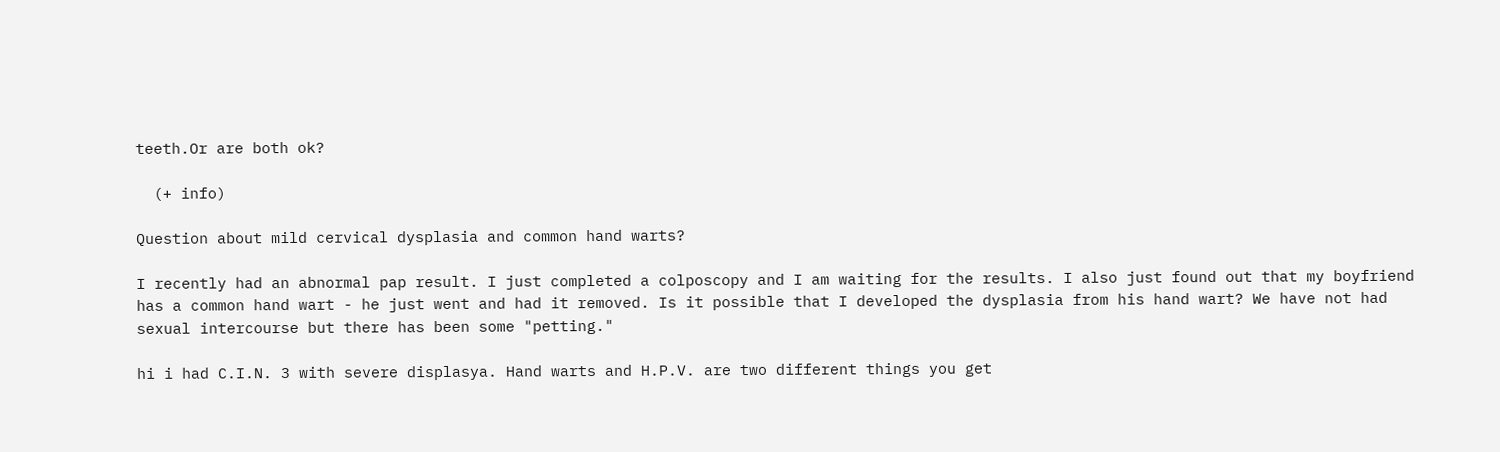teeth.Or are both ok?

  (+ info)

Question about mild cervical dysplasia and common hand warts?

I recently had an abnormal pap result. I just completed a colposcopy and I am waiting for the results. I also just found out that my boyfriend has a common hand wart - he just went and had it removed. Is it possible that I developed the dysplasia from his hand wart? We have not had sexual intercourse but there has been some "petting."

hi i had C.I.N. 3 with severe displasya. Hand warts and H.P.V. are two different things you get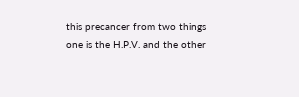this precancer from two things one is the H.P.V. and the other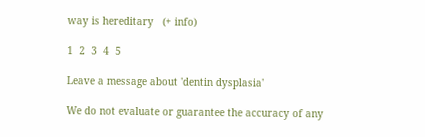way is hereditary   (+ info)

1  2  3  4  5

Leave a message about 'dentin dysplasia'

We do not evaluate or guarantee the accuracy of any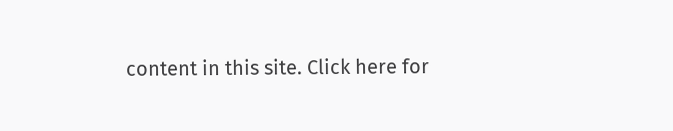content in this site. Click here for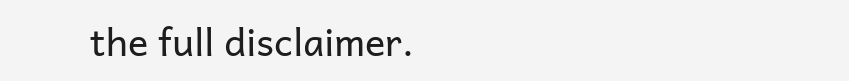the full disclaimer.